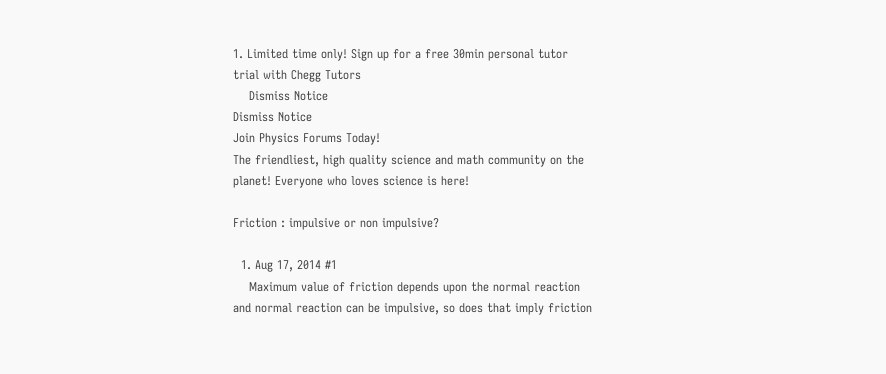1. Limited time only! Sign up for a free 30min personal tutor trial with Chegg Tutors
    Dismiss Notice
Dismiss Notice
Join Physics Forums Today!
The friendliest, high quality science and math community on the planet! Everyone who loves science is here!

Friction : impulsive or non impulsive?

  1. Aug 17, 2014 #1
    Maximum value of friction depends upon the normal reaction and normal reaction can be impulsive, so does that imply friction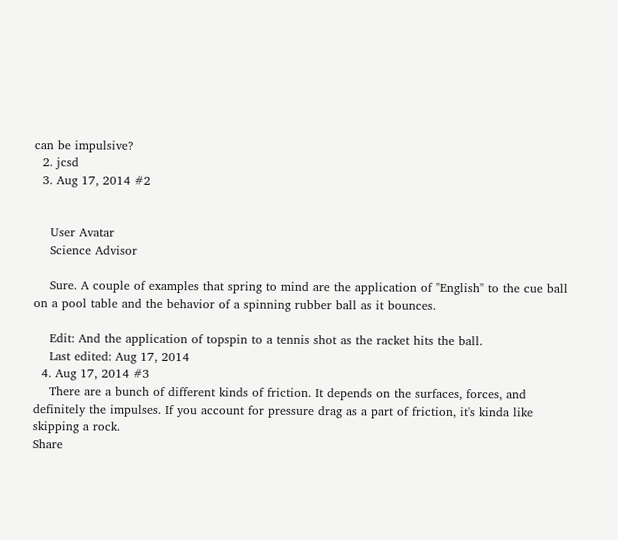can be impulsive?
  2. jcsd
  3. Aug 17, 2014 #2


    User Avatar
    Science Advisor

    Sure. A couple of examples that spring to mind are the application of "English" to the cue ball on a pool table and the behavior of a spinning rubber ball as it bounces.

    Edit: And the application of topspin to a tennis shot as the racket hits the ball.
    Last edited: Aug 17, 2014
  4. Aug 17, 2014 #3
    There are a bunch of different kinds of friction. It depends on the surfaces, forces, and definitely the impulses. If you account for pressure drag as a part of friction, it's kinda like skipping a rock.
Share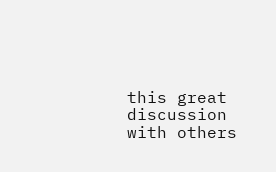this great discussion with others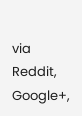via Reddit, Google+,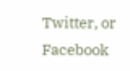Twitter, or Facebook